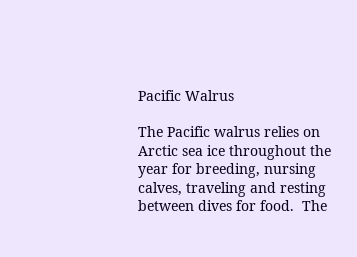Pacific Walrus

The Pacific walrus relies on Arctic sea ice throughout the year for breeding, nursing calves, traveling and resting between dives for food.  The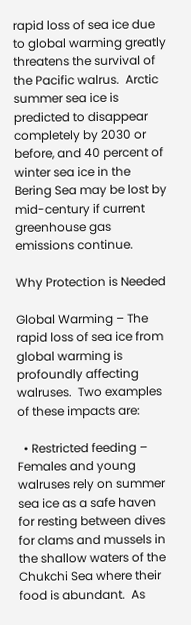rapid loss of sea ice due to global warming greatly threatens the survival of the Pacific walrus.  Arctic summer sea ice is predicted to disappear completely by 2030 or before, and 40 percent of winter sea ice in the Bering Sea may be lost by mid-century if current greenhouse gas emissions continue.

Why Protection is Needed

Global Warming – The rapid loss of sea ice from global warming is profoundly affecting walruses.  Two examples of these impacts are:

  • Restricted feeding – Females and young walruses rely on summer sea ice as a safe haven for resting between dives for clams and mussels in the shallow waters of the Chukchi Sea where their food is abundant.  As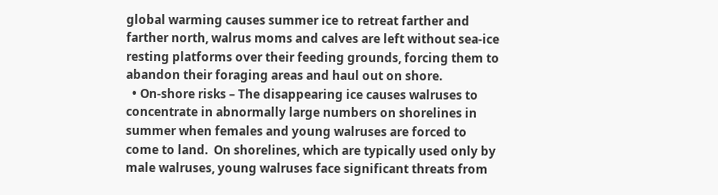global warming causes summer ice to retreat farther and farther north, walrus moms and calves are left without sea-ice resting platforms over their feeding grounds, forcing them to abandon their foraging areas and haul out on shore.
  • On-shore risks – The disappearing ice causes walruses to concentrate in abnormally large numbers on shorelines in summer when females and young walruses are forced to come to land.  On shorelines, which are typically used only by male walruses, young walruses face significant threats from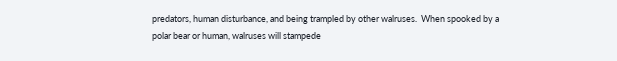predators, human disturbance, and being trampled by other walruses.  When spooked by a polar bear or human, walruses will stampede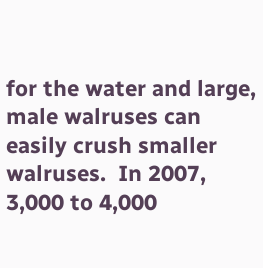for the water and large, male walruses can easily crush smaller walruses.  In 2007, 3,000 to 4,000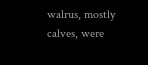walrus, mostly calves, were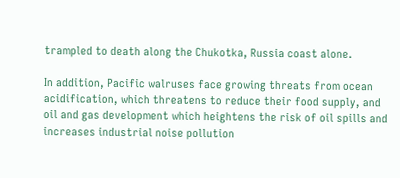trampled to death along the Chukotka, Russia coast alone.

In addition, Pacific walruses face growing threats from ocean acidification, which threatens to reduce their food supply, and oil and gas development which heightens the risk of oil spills and increases industrial noise pollution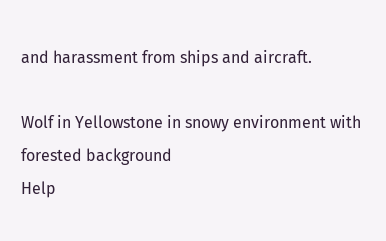and harassment from ships and aircraft.

Wolf in Yellowstone in snowy environment with forested background
Help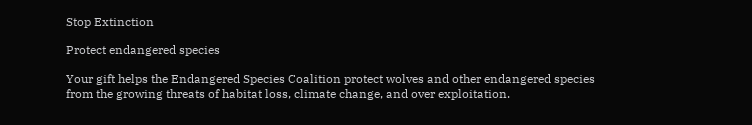Stop Extinction

Protect endangered species

Your gift helps the Endangered Species Coalition protect wolves and other endangered species from the growing threats of habitat loss, climate change, and over exploitation.